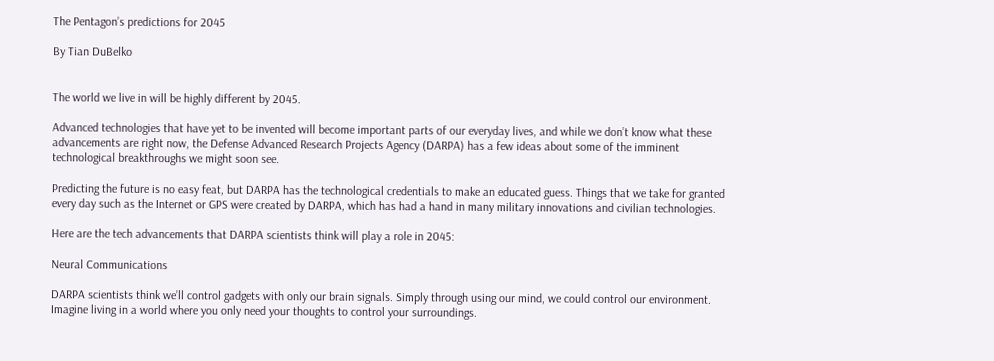The Pentagon’s predictions for 2045

By Tian DuBelko


The world we live in will be highly different by 2045.

Advanced technologies that have yet to be invented will become important parts of our everyday lives, and while we don’t know what these advancements are right now, the Defense Advanced Research Projects Agency (DARPA) has a few ideas about some of the imminent technological breakthroughs we might soon see.

Predicting the future is no easy feat, but DARPA has the technological credentials to make an educated guess. Things that we take for granted every day such as the Internet or GPS were created by DARPA, which has had a hand in many military innovations and civilian technologies.

Here are the tech advancements that DARPA scientists think will play a role in 2045:

Neural Communications

DARPA scientists think we’ll control gadgets with only our brain signals. Simply through using our mind, we could control our environment. Imagine living in a world where you only need your thoughts to control your surroundings.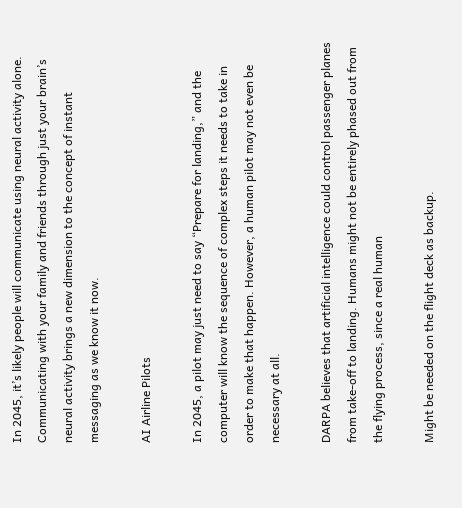In 2045, it’s likely people will communicate using neural activity alone. Communicating with your family and friends through just your brain’s neural activity brings a new dimension to the concept of instant messaging as we know it now.

AI Airline Pilots

In 2045, a pilot may just need to say “Prepare for landing,” and the computer will know the sequence of complex steps it needs to take in order to make that happen. However, a human pilot may not even be necessary at all.

DARPA believes that artificial intelligence could control passenger planes from take-off to landing. Humans might not be entirely phased out from the flying process, since a real human

Might be needed on the flight deck as backup.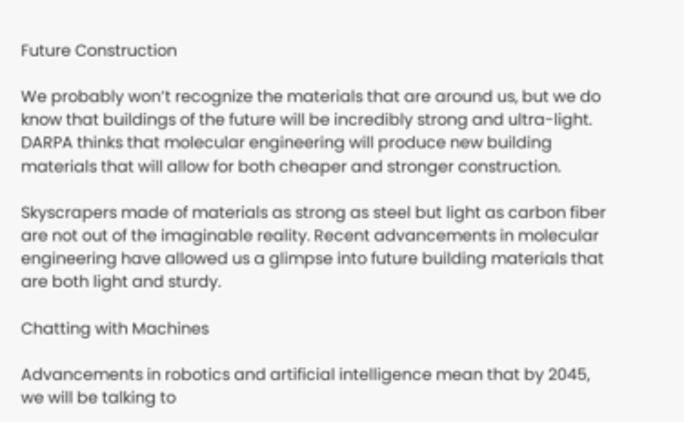Future Construction

We probably won’t recognize the materials that are around us, but we do know that buildings of the future will be incredibly strong and ultra-light. DARPA thinks that molecular engineering will produce new building materials that will allow for both cheaper and stronger construction.

Skyscrapers made of materials as strong as steel but light as carbon fiber are not out of the imaginable reality. Recent advancements in molecular engineering have allowed us a glimpse into future building materials that are both light and sturdy.

Chatting with Machines

Advancements in robotics and artificial intelligence mean that by 2045, we will be talking to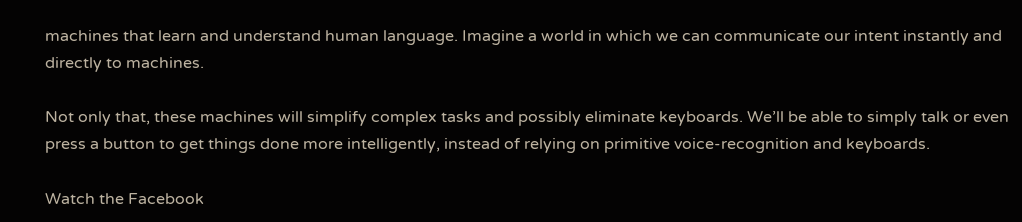machines that learn and understand human language. Imagine a world in which we can communicate our intent instantly and directly to machines.

Not only that, these machines will simplify complex tasks and possibly eliminate keyboards. We’ll be able to simply talk or even press a button to get things done more intelligently, instead of relying on primitive voice-recognition and keyboards.

Watch the Facebook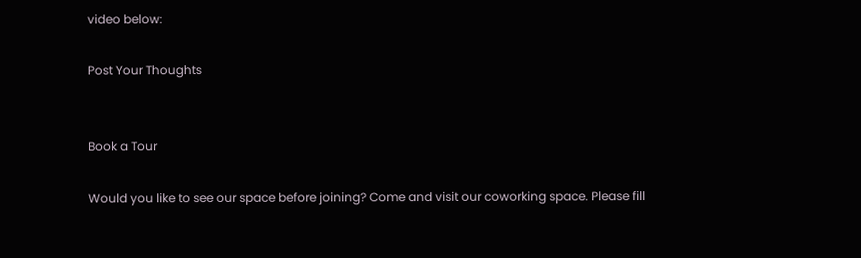video below:

Post Your Thoughts


Book a Tour

Would you like to see our space before joining? Come and visit our coworking space. Please fill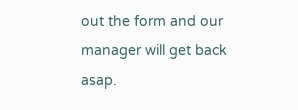out the form and our manager will get back asap.